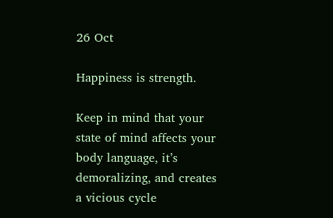26 Oct

Happiness is strength.

Keep in mind that your state of mind affects your body language, it’s demoralizing, and creates a vicious cycle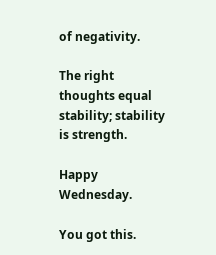of negativity.

The right thoughts equal stability; stability is strength.

Happy Wednesday.

You got this.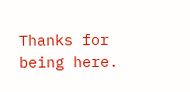Thanks for being here.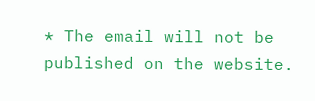* The email will not be published on the website.